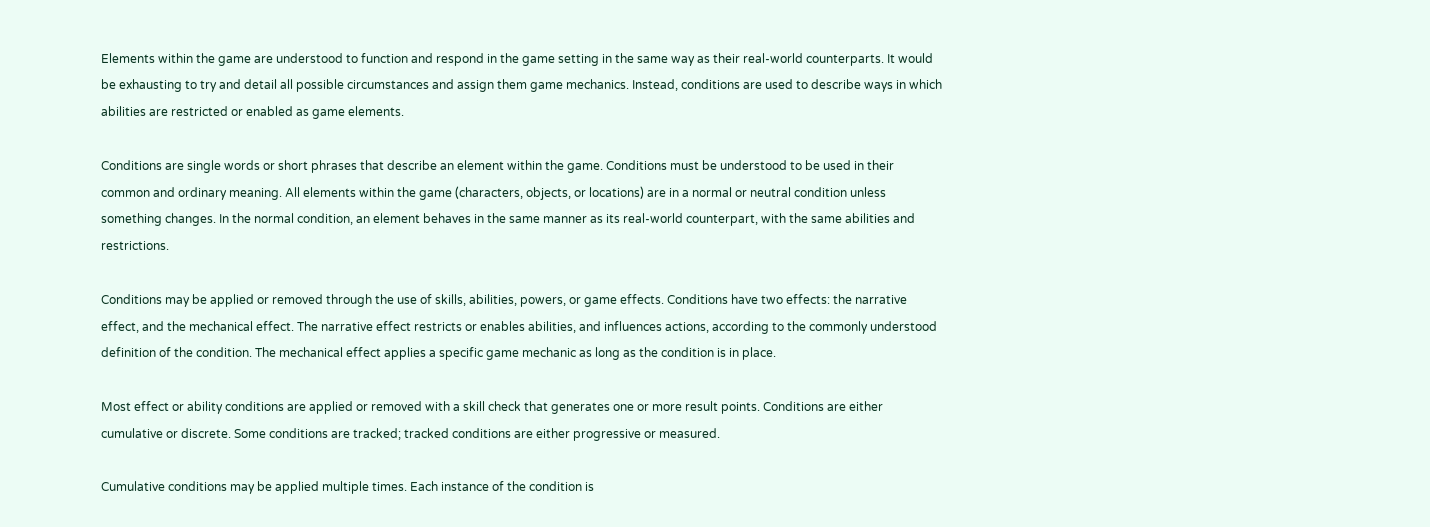Elements within the game are understood to function and respond in the game setting in the same way as their real-world counterparts. It would be exhausting to try and detail all possible circumstances and assign them game mechanics. Instead, conditions are used to describe ways in which abilities are restricted or enabled as game elements.

Conditions are single words or short phrases that describe an element within the game. Conditions must be understood to be used in their common and ordinary meaning. All elements within the game (characters, objects, or locations) are in a normal or neutral condition unless something changes. In the normal condition, an element behaves in the same manner as its real-world counterpart, with the same abilities and restrictions.

Conditions may be applied or removed through the use of skills, abilities, powers, or game effects. Conditions have two effects: the narrative effect, and the mechanical effect. The narrative effect restricts or enables abilities, and influences actions, according to the commonly understood definition of the condition. The mechanical effect applies a specific game mechanic as long as the condition is in place.

Most effect or ability conditions are applied or removed with a skill check that generates one or more result points. Conditions are either cumulative or discrete. Some conditions are tracked; tracked conditions are either progressive or measured.

Cumulative conditions may be applied multiple times. Each instance of the condition is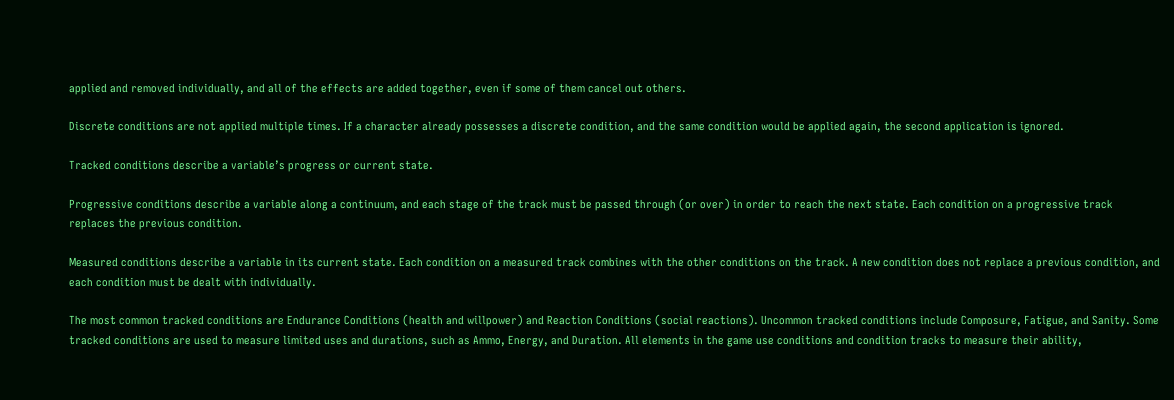applied and removed individually, and all of the effects are added together, even if some of them cancel out others.

Discrete conditions are not applied multiple times. If a character already possesses a discrete condition, and the same condition would be applied again, the second application is ignored.

Tracked conditions describe a variable’s progress or current state.

Progressive conditions describe a variable along a continuum, and each stage of the track must be passed through (or over) in order to reach the next state. Each condition on a progressive track replaces the previous condition.

Measured conditions describe a variable in its current state. Each condition on a measured track combines with the other conditions on the track. A new condition does not replace a previous condition, and each condition must be dealt with individually.

The most common tracked conditions are Endurance Conditions (health and willpower) and Reaction Conditions (social reactions). Uncommon tracked conditions include Composure, Fatigue, and Sanity. Some tracked conditions are used to measure limited uses and durations, such as Ammo, Energy, and Duration. All elements in the game use conditions and condition tracks to measure their ability,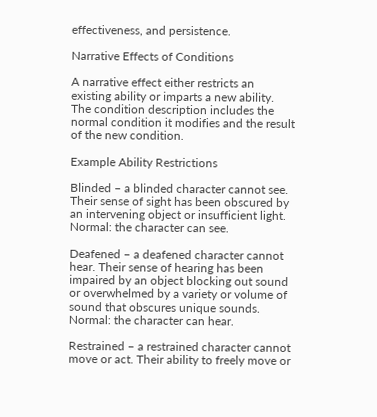effectiveness, and persistence.

Narrative Effects of Conditions

A narrative effect either restricts an existing ability or imparts a new ability. The condition description includes the normal condition it modifies and the result of the new condition.

Example Ability Restrictions

Blinded – a blinded character cannot see. Their sense of sight has been obscured by an intervening object or insufficient light. Normal: the character can see.

Deafened – a deafened character cannot hear. Their sense of hearing has been impaired by an object blocking out sound or overwhelmed by a variety or volume of sound that obscures unique sounds. Normal: the character can hear.

Restrained – a restrained character cannot move or act. Their ability to freely move or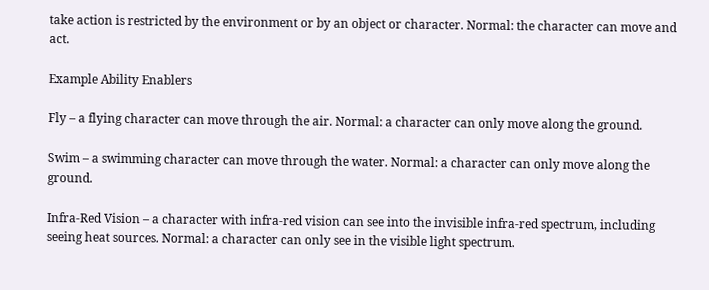take action is restricted by the environment or by an object or character. Normal: the character can move and act.

Example Ability Enablers

Fly – a flying character can move through the air. Normal: a character can only move along the ground.

Swim – a swimming character can move through the water. Normal: a character can only move along the ground.

Infra-Red Vision – a character with infra-red vision can see into the invisible infra-red spectrum, including seeing heat sources. Normal: a character can only see in the visible light spectrum.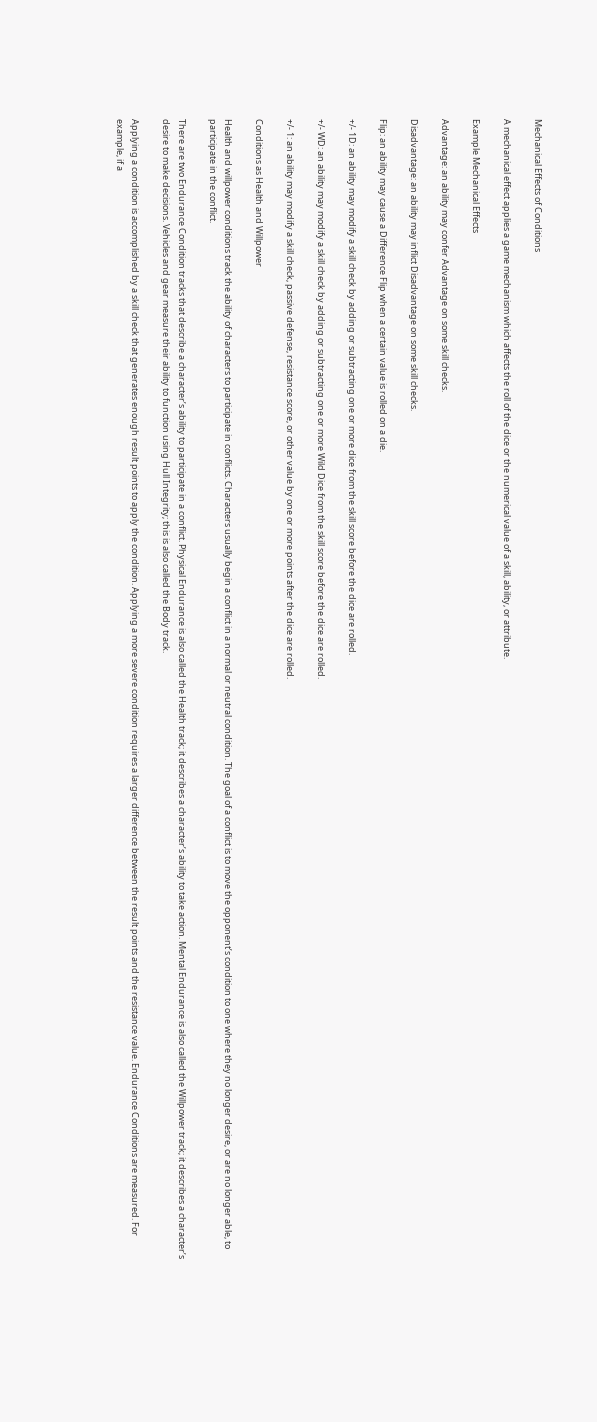Mechanical Effects of Conditions

A mechanical effect applies a game mechanism which affects the roll of the dice or the numerical value of a skill, ability, or attribute.

Example Mechanical Effects

Advantage: an ability may confer Advantage on some skill checks.

Disadvantage: an ability may inflict Disadvantage on some skill checks.

Flip: an ability may cause a Difference Flip when a certain value is rolled on a die.

+/- 1D: an ability may modify a skill check by adding or subtracting one or more dice from the skill score before the dice are rolled.

+/- WD: an ability may modify a skill check by adding or subtracting one or more Wild Dice from the skill score before the dice are rolled.

+/- 1: an ability may modify a skill check, passive defense, resistance score, or other value by one or more points after the dice are rolled.

Conditions as Health and Willpower

Health and willpower conditions track the ability of characters to participate in conflicts. Characters usually begin a conflict in a normal or neutral condition. The goal of a conflict is to move the opponent’s condition to one where they no longer desire, or are no longer able, to participate in the conflict.

There are two Endurance Condition tracks that describe a character’s ability to participate in a conflict. Physical Endurance is also called the Health track; it describes a character’s ability to take action. Mental Endurance is also called the Willpower track; it describes a character’s desire to make decisions. Vehicles and gear measure their ability to function using Hull Integrity; this is also called the Body track.

Applying a condition is accomplished by a skill check that generates enough result points to apply the condition. Applying a more severe condition requires a larger difference between the result points and the resistance value. Endurance Conditions are measured. For example, if a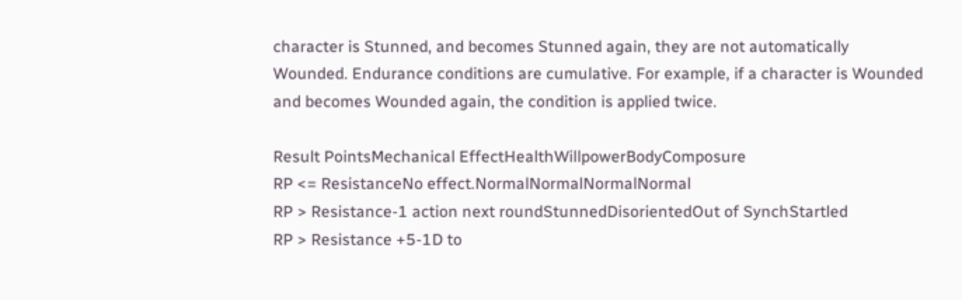character is Stunned, and becomes Stunned again, they are not automatically Wounded. Endurance conditions are cumulative. For example, if a character is Wounded and becomes Wounded again, the condition is applied twice.

Result PointsMechanical EffectHealthWillpowerBodyComposure
RP <= ResistanceNo effect.NormalNormalNormalNormal
RP > Resistance-1 action next roundStunnedDisorientedOut of SynchStartled
RP > Resistance +5-1D to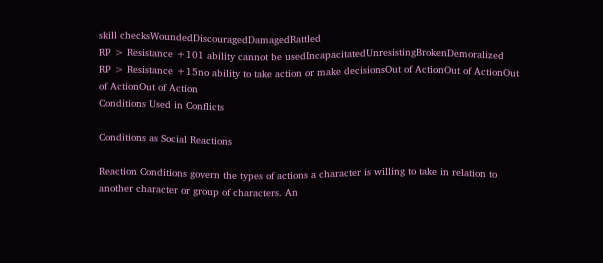skill checksWoundedDiscouragedDamagedRattled
RP > Resistance +101 ability cannot be usedIncapacitatedUnresistingBrokenDemoralized
RP > Resistance +15no ability to take action or make decisionsOut of ActionOut of ActionOut of ActionOut of Action
Conditions Used in Conflicts

Conditions as Social Reactions

Reaction Conditions govern the types of actions a character is willing to take in relation to another character or group of characters. An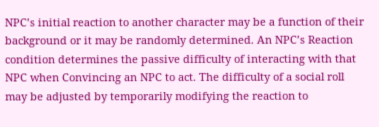NPC’s initial reaction to another character may be a function of their background or it may be randomly determined. An NPC’s Reaction condition determines the passive difficulty of interacting with that NPC when Convincing an NPC to act. The difficulty of a social roll may be adjusted by temporarily modifying the reaction to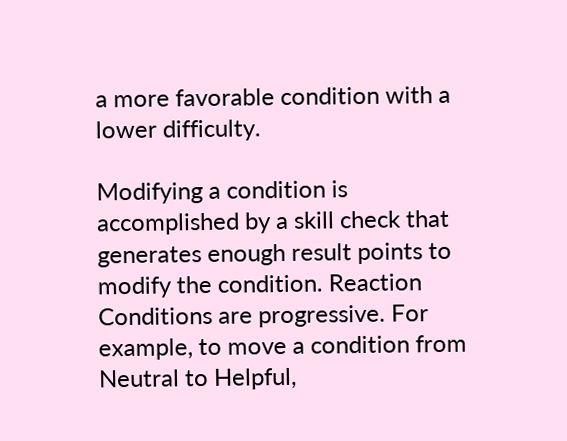a more favorable condition with a lower difficulty.

Modifying a condition is accomplished by a skill check that generates enough result points to modify the condition. Reaction Conditions are progressive. For example, to move a condition from Neutral to Helpful,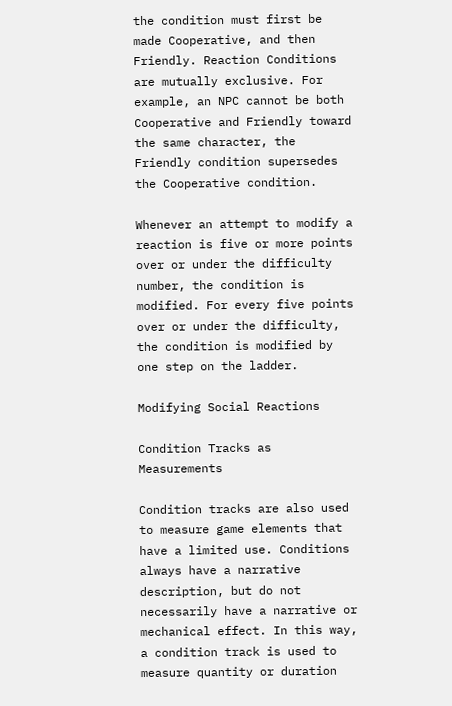the condition must first be made Cooperative, and then Friendly. Reaction Conditions are mutually exclusive. For example, an NPC cannot be both Cooperative and Friendly toward the same character, the Friendly condition supersedes the Cooperative condition.

Whenever an attempt to modify a reaction is five or more points over or under the difficulty number, the condition is modified. For every five points over or under the difficulty, the condition is modified by one step on the ladder.

Modifying Social Reactions

Condition Tracks as Measurements

Condition tracks are also used to measure game elements that have a limited use. Conditions always have a narrative description, but do not necessarily have a narrative or mechanical effect. In this way, a condition track is used to measure quantity or duration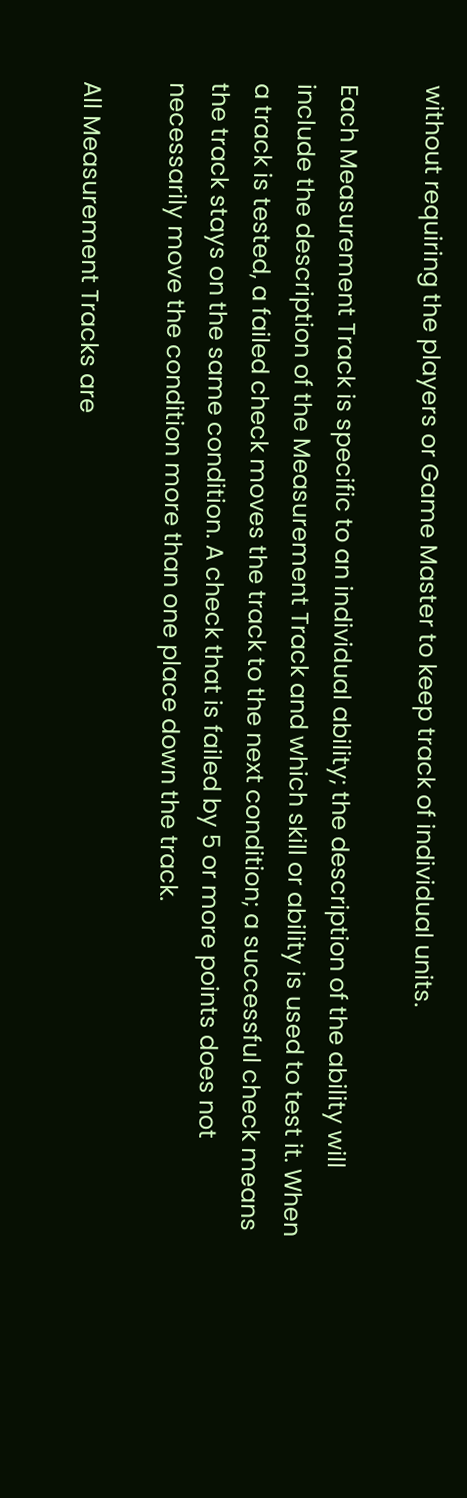without requiring the players or Game Master to keep track of individual units.

Each Measurement Track is specific to an individual ability; the description of the ability will include the description of the Measurement Track and which skill or ability is used to test it. When a track is tested, a failed check moves the track to the next condition; a successful check means the track stays on the same condition. A check that is failed by 5 or more points does not necessarily move the condition more than one place down the track.

All Measurement Tracks are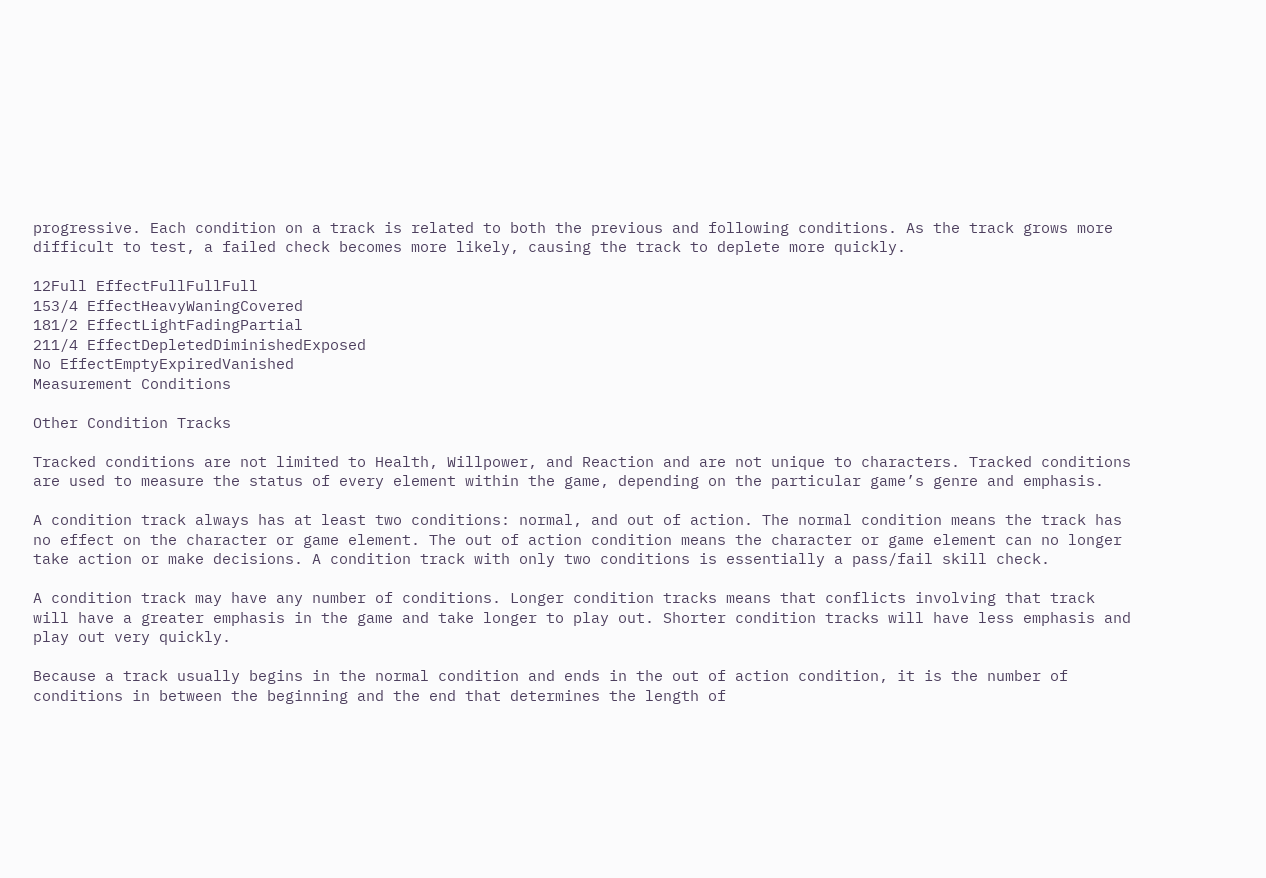progressive. Each condition on a track is related to both the previous and following conditions. As the track grows more difficult to test, a failed check becomes more likely, causing the track to deplete more quickly.

12Full EffectFullFullFull
153/4 EffectHeavyWaningCovered
181/2 EffectLightFadingPartial
211/4 EffectDepletedDiminishedExposed
No EffectEmptyExpiredVanished
Measurement Conditions

Other Condition Tracks

Tracked conditions are not limited to Health, Willpower, and Reaction and are not unique to characters. Tracked conditions are used to measure the status of every element within the game, depending on the particular game’s genre and emphasis.

A condition track always has at least two conditions: normal, and out of action. The normal condition means the track has no effect on the character or game element. The out of action condition means the character or game element can no longer take action or make decisions. A condition track with only two conditions is essentially a pass/fail skill check.

A condition track may have any number of conditions. Longer condition tracks means that conflicts involving that track will have a greater emphasis in the game and take longer to play out. Shorter condition tracks will have less emphasis and play out very quickly.

Because a track usually begins in the normal condition and ends in the out of action condition, it is the number of conditions in between the beginning and the end that determines the length of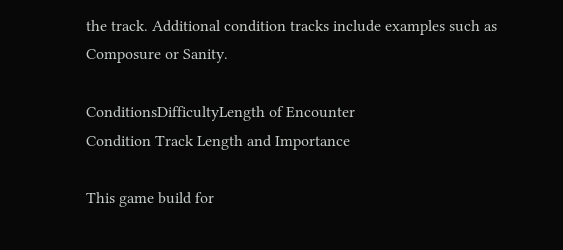the track. Additional condition tracks include examples such as Composure or Sanity.

ConditionsDifficultyLength of Encounter
Condition Track Length and Importance

This game build for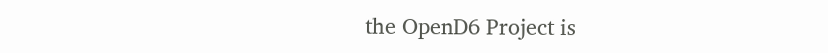the OpenD6 Project is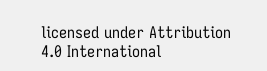licensed under Attribution 4.0 International